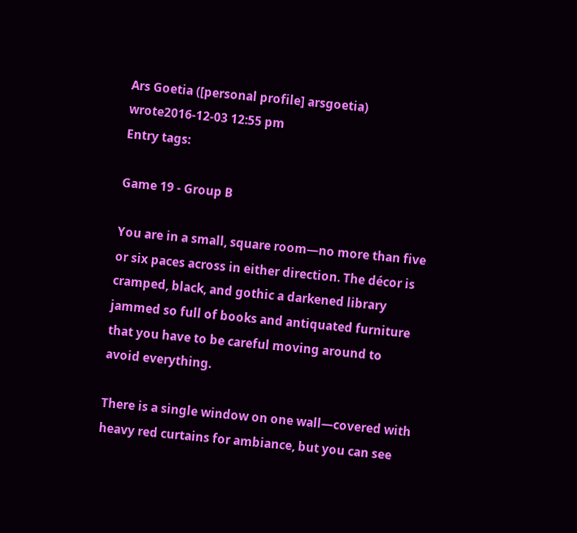Ars Goetia ([personal profile] arsgoetia) wrote2016-12-03 12:55 pm
Entry tags:

Game 19 - Group B

You are in a small, square room—no more than five or six paces across in either direction. The décor is cramped, black, and gothic a darkened library jammed so full of books and antiquated furniture that you have to be careful moving around to avoid everything.

There is a single window on one wall—covered with heavy red curtains for ambiance, but you can see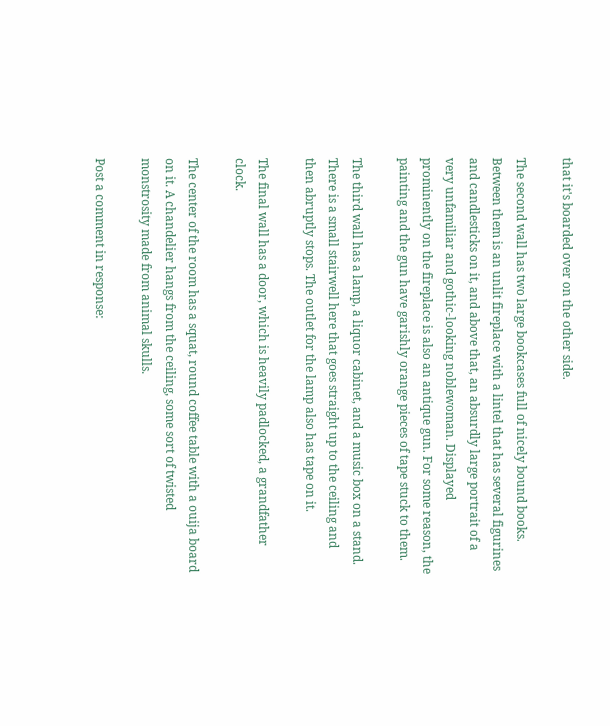that it's boarded over on the other side.

The second wall has two large bookcases full of nicely bound books. Between them is an unlit fireplace with a lintel that has several figurines and candlesticks on it, and above that, an absurdly large portrait of a very unfamiliar and gothic-looking noblewoman. Displayed prominently on the fireplace is also an antique gun. For some reason, the painting and the gun have garishly orange pieces of tape stuck to them.

The third wall has a lamp, a liquor cabinet, and a music box on a stand. There is a small stairwell here that goes straight up to the ceiling and then abruptly stops. The outlet for the lamp also has tape on it.

The final wall has a door, which is heavily padlocked, a grandfather clock.

The center of the room has a squat, round coffee table with a ouija board on it. A chandelier hangs from the ceiling, some sort of twisted monstrosity made from animal skulls.

Post a comment in response: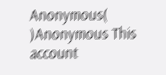Anonymous( )Anonymous This account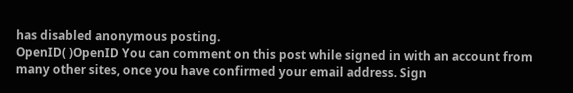has disabled anonymous posting.
OpenID( )OpenID You can comment on this post while signed in with an account from many other sites, once you have confirmed your email address. Sign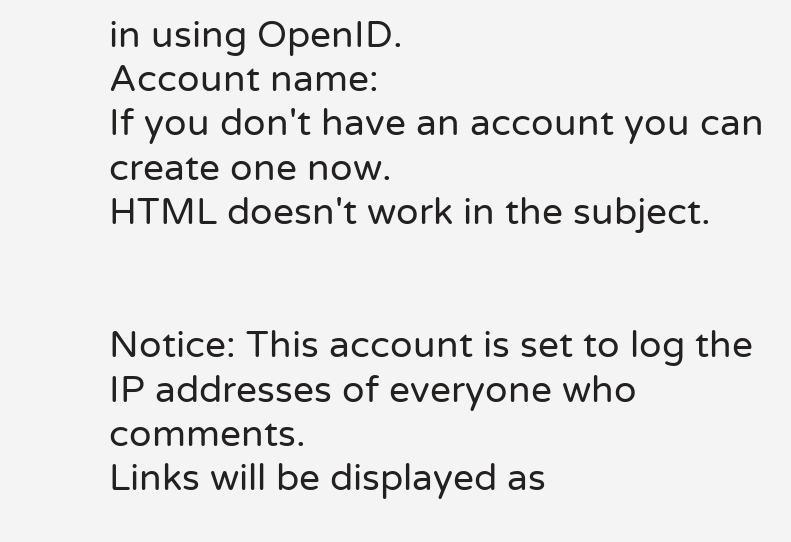in using OpenID.
Account name:
If you don't have an account you can create one now.
HTML doesn't work in the subject.


Notice: This account is set to log the IP addresses of everyone who comments.
Links will be displayed as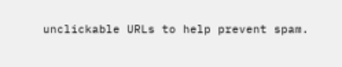unclickable URLs to help prevent spam.